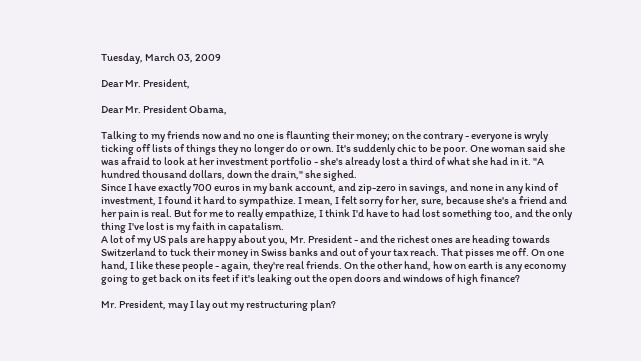Tuesday, March 03, 2009

Dear Mr. President,

Dear Mr. President Obama,

Talking to my friends now and no one is flaunting their money; on the contrary - everyone is wryly ticking off lists of things they no longer do or own. It's suddenly chic to be poor. One woman said she was afraid to look at her investment portfolio - she's already lost a third of what she had in it. "A hundred thousand dollars, down the drain," she sighed.
Since I have exactly 700 euros in my bank account, and zip-zero in savings, and none in any kind of investment, I found it hard to sympathize. I mean, I felt sorry for her, sure, because she's a friend and her pain is real. But for me to really empathize, I think I'd have to had lost something too, and the only thing I've lost is my faith in capatalism.
A lot of my US pals are happy about you, Mr. President - and the richest ones are heading towards Switzerland to tuck their money in Swiss banks and out of your tax reach. That pisses me off. On one hand, I like these people - again, they're real friends. On the other hand, how on earth is any economy going to get back on its feet if it's leaking out the open doors and windows of high finance?

Mr. President, may I lay out my restructuring plan?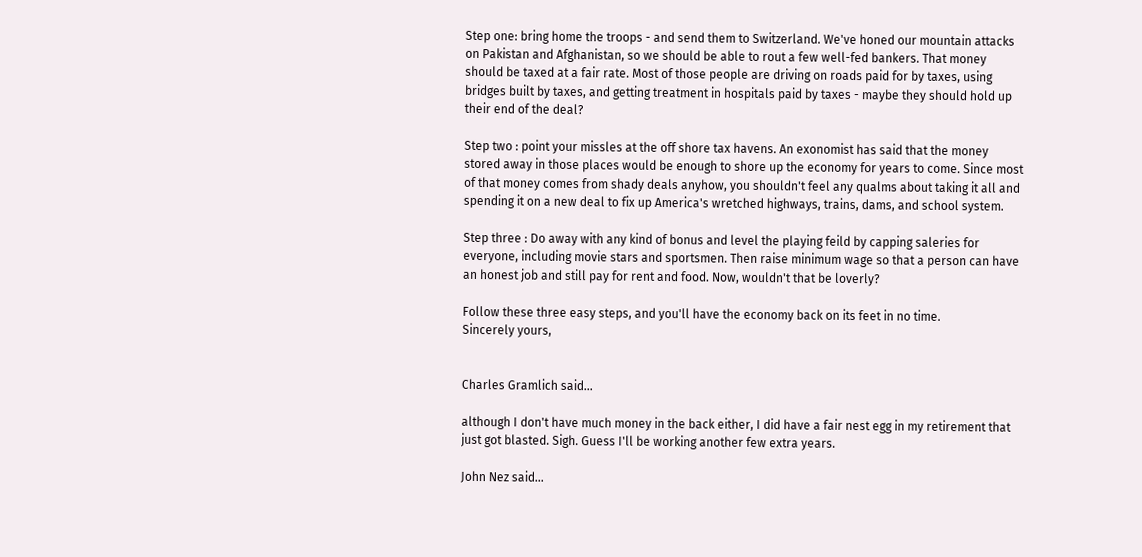Step one: bring home the troops - and send them to Switzerland. We've honed our mountain attacks on Pakistan and Afghanistan, so we should be able to rout a few well-fed bankers. That money should be taxed at a fair rate. Most of those people are driving on roads paid for by taxes, using bridges built by taxes, and getting treatment in hospitals paid by taxes - maybe they should hold up their end of the deal?

Step two : point your missles at the off shore tax havens. An exonomist has said that the money stored away in those places would be enough to shore up the economy for years to come. Since most of that money comes from shady deals anyhow, you shouldn't feel any qualms about taking it all and spending it on a new deal to fix up America's wretched highways, trains, dams, and school system.

Step three : Do away with any kind of bonus and level the playing feild by capping saleries for everyone, including movie stars and sportsmen. Then raise minimum wage so that a person can have an honest job and still pay for rent and food. Now, wouldn't that be loverly?

Follow these three easy steps, and you'll have the economy back on its feet in no time.
Sincerely yours,


Charles Gramlich said...

although I don't have much money in the back either, I did have a fair nest egg in my retirement that just got blasted. Sigh. Guess I'll be working another few extra years.

John Nez said...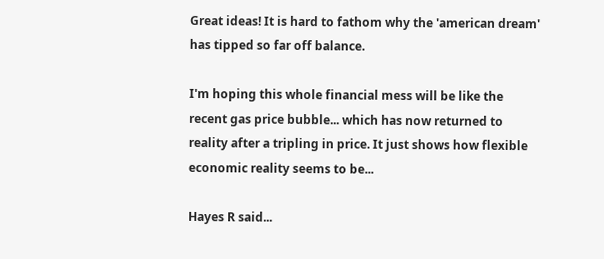Great ideas! It is hard to fathom why the 'american dream' has tipped so far off balance.

I'm hoping this whole financial mess will be like the recent gas price bubble... which has now returned to reality after a tripling in price. It just shows how flexible economic reality seems to be...

Hayes R said...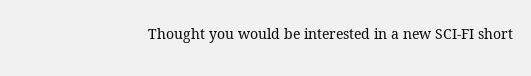Thought you would be interested in a new SCI-FI short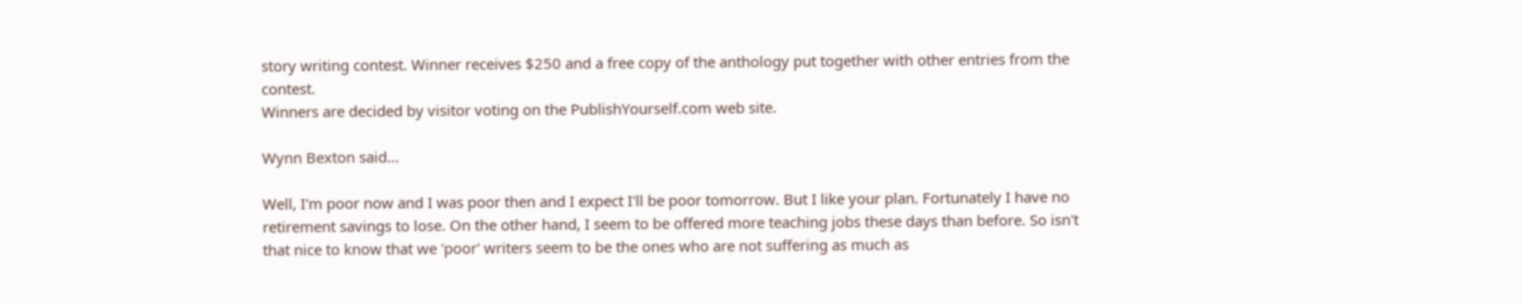story writing contest. Winner receives $250 and a free copy of the anthology put together with other entries from the contest.
Winners are decided by visitor voting on the PublishYourself.com web site.

Wynn Bexton said...

Well, I'm poor now and I was poor then and I expect I'll be poor tomorrow. But I like your plan. Fortunately I have no retirement savings to lose. On the other hand, I seem to be offered more teaching jobs these days than before. So isn't that nice to know that we 'poor' writers seem to be the ones who are not suffering as much as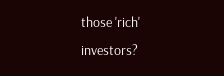those 'rich' investors?